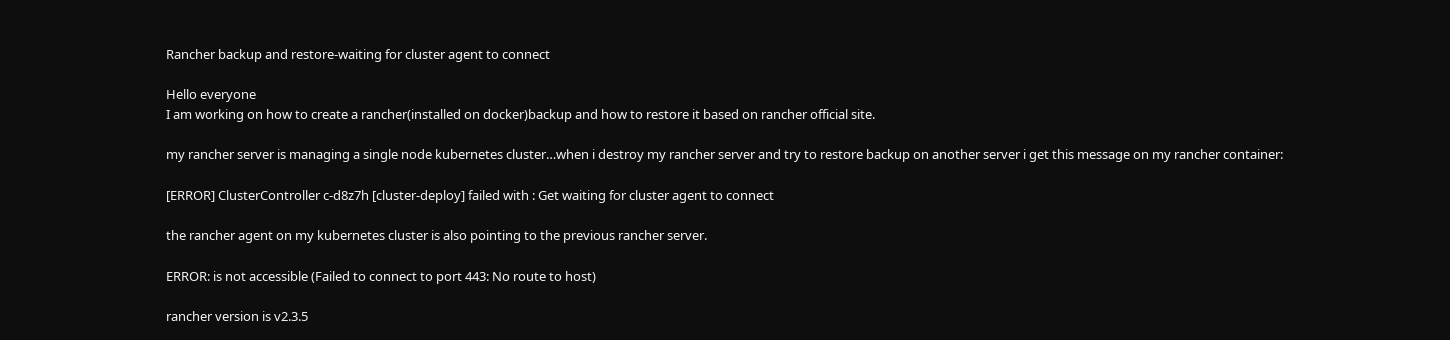Rancher backup and restore-waiting for cluster agent to connect

Hello everyone
I am working on how to create a rancher(installed on docker)backup and how to restore it based on rancher official site.

my rancher server is managing a single node kubernetes cluster…when i destroy my rancher server and try to restore backup on another server i get this message on my rancher container:

[ERROR] ClusterController c-d8z7h [cluster-deploy] failed with : Get waiting for cluster agent to connect

the rancher agent on my kubernetes cluster is also pointing to the previous rancher server.

ERROR: is not accessible (Failed to connect to port 443: No route to host)

rancher version is v2.3.5